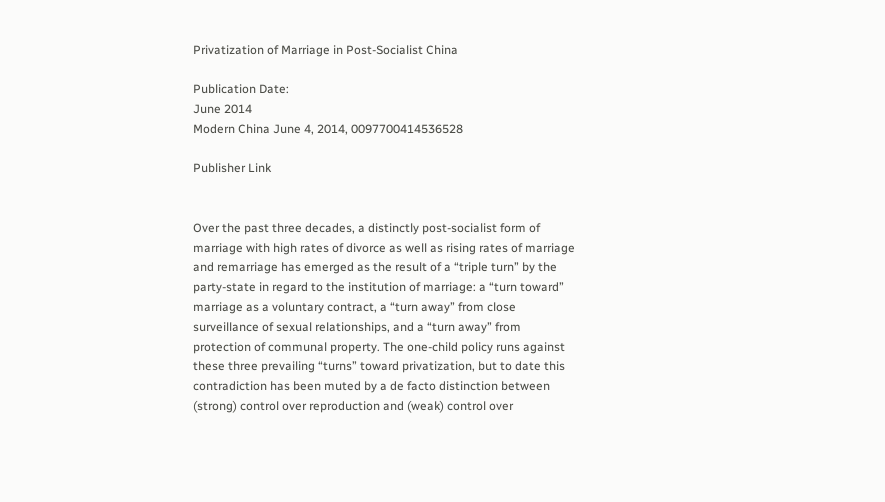Privatization of Marriage in Post-Socialist China

Publication Date:
June 2014
Modern China June 4, 2014, 0097700414536528

Publisher Link


Over the past three decades, a distinctly post-socialist form of marriage with high rates of divorce as well as rising rates of marriage and remarriage has emerged as the result of a “triple turn” by the party-state in regard to the institution of marriage: a “turn toward” marriage as a voluntary contract, a “turn away” from close surveillance of sexual relationships, and a “turn away” from protection of communal property. The one-child policy runs against these three prevailing “turns” toward privatization, but to date this contradiction has been muted by a de facto distinction between (strong) control over reproduction and (weak) control over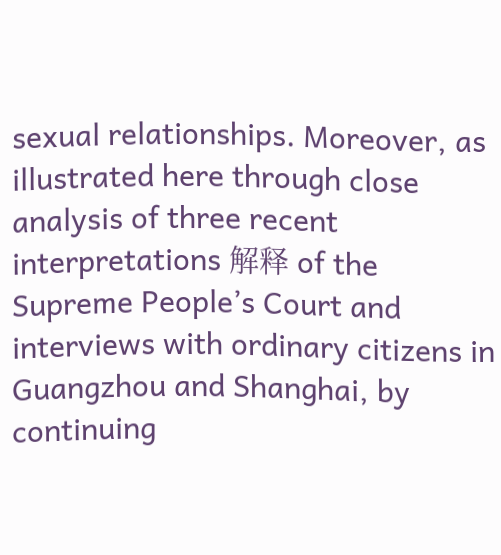sexual relationships. Moreover, as illustrated here through close analysis of three recent interpretations 解释 of the Supreme People’s Court and interviews with ordinary citizens in Guangzhou and Shanghai, by continuing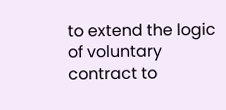to extend the logic of voluntary contract to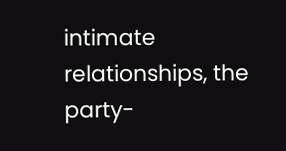intimate relationships, the party-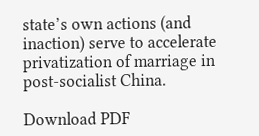state’s own actions (and inaction) serve to accelerate privatization of marriage in post-socialist China.

Download PDF